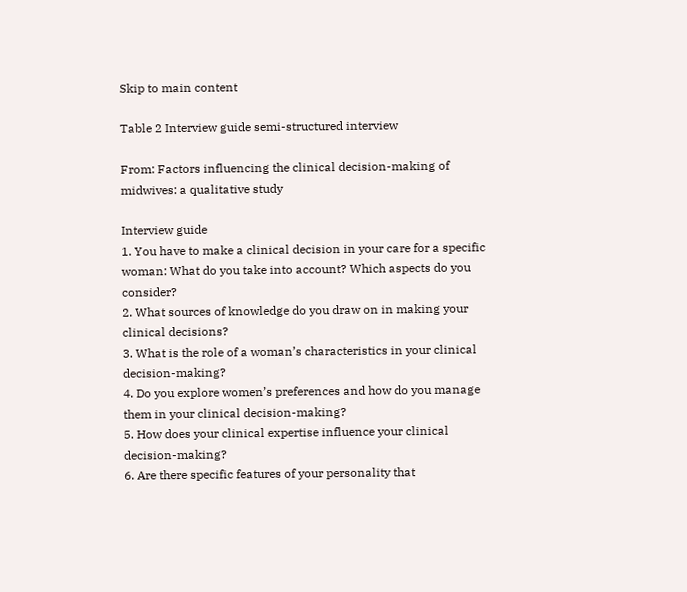Skip to main content

Table 2 Interview guide semi-structured interview

From: Factors influencing the clinical decision-making of midwives: a qualitative study

Interview guide
1. You have to make a clinical decision in your care for a specific woman: What do you take into account? Which aspects do you consider?
2. What sources of knowledge do you draw on in making your clinical decisions?
3. What is the role of a woman’s characteristics in your clinical decision-making?
4. Do you explore women’s preferences and how do you manage them in your clinical decision-making?
5. How does your clinical expertise influence your clinical decision-making?
6. Are there specific features of your personality that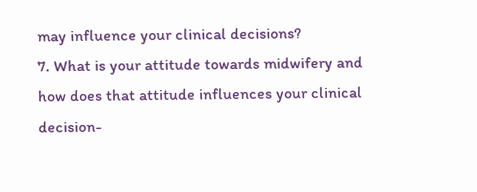may influence your clinical decisions?
7. What is your attitude towards midwifery and how does that attitude influences your clinical decision-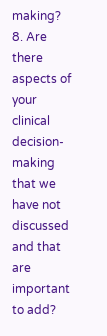making?
8. Are there aspects of your clinical decision-making that we have not discussed and that are important to add?